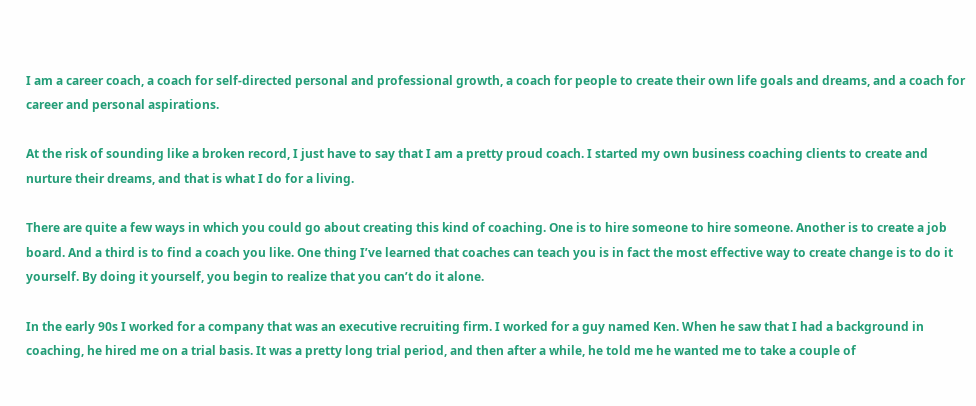I am a career coach, a coach for self-directed personal and professional growth, a coach for people to create their own life goals and dreams, and a coach for career and personal aspirations.

At the risk of sounding like a broken record, I just have to say that I am a pretty proud coach. I started my own business coaching clients to create and nurture their dreams, and that is what I do for a living.

There are quite a few ways in which you could go about creating this kind of coaching. One is to hire someone to hire someone. Another is to create a job board. And a third is to find a coach you like. One thing I’ve learned that coaches can teach you is in fact the most effective way to create change is to do it yourself. By doing it yourself, you begin to realize that you can’t do it alone.

In the early 90s I worked for a company that was an executive recruiting firm. I worked for a guy named Ken. When he saw that I had a background in coaching, he hired me on a trial basis. It was a pretty long trial period, and then after a while, he told me he wanted me to take a couple of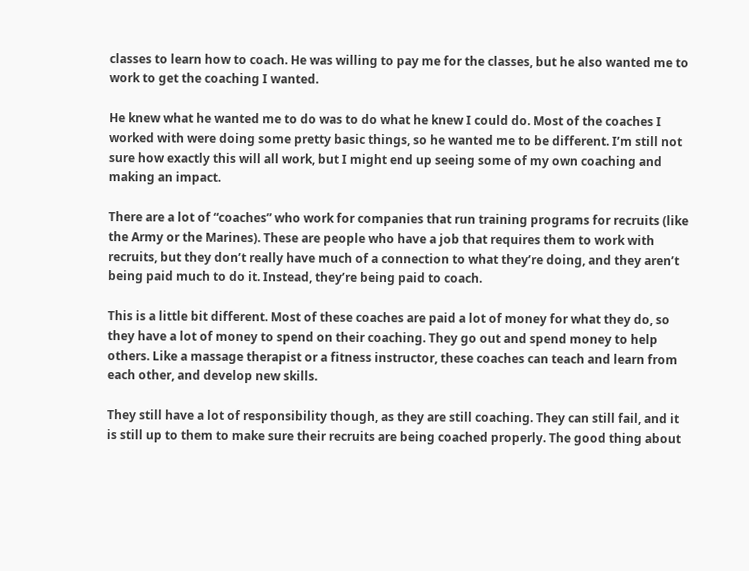classes to learn how to coach. He was willing to pay me for the classes, but he also wanted me to work to get the coaching I wanted.

He knew what he wanted me to do was to do what he knew I could do. Most of the coaches I worked with were doing some pretty basic things, so he wanted me to be different. I’m still not sure how exactly this will all work, but I might end up seeing some of my own coaching and making an impact.

There are a lot of “coaches” who work for companies that run training programs for recruits (like the Army or the Marines). These are people who have a job that requires them to work with recruits, but they don’t really have much of a connection to what they’re doing, and they aren’t being paid much to do it. Instead, they’re being paid to coach.

This is a little bit different. Most of these coaches are paid a lot of money for what they do, so they have a lot of money to spend on their coaching. They go out and spend money to help others. Like a massage therapist or a fitness instructor, these coaches can teach and learn from each other, and develop new skills.

They still have a lot of responsibility though, as they are still coaching. They can still fail, and it is still up to them to make sure their recruits are being coached properly. The good thing about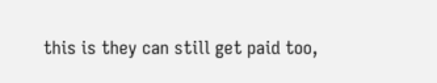this is they can still get paid too,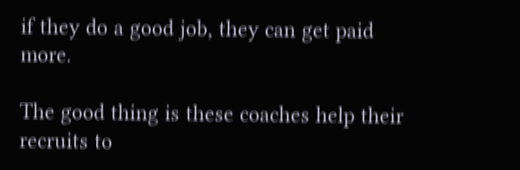if they do a good job, they can get paid more.

The good thing is these coaches help their recruits to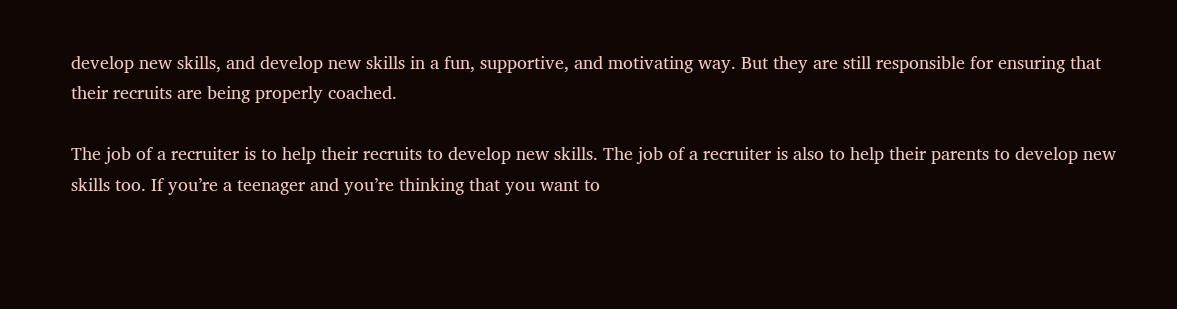develop new skills, and develop new skills in a fun, supportive, and motivating way. But they are still responsible for ensuring that their recruits are being properly coached.

The job of a recruiter is to help their recruits to develop new skills. The job of a recruiter is also to help their parents to develop new skills too. If you’re a teenager and you’re thinking that you want to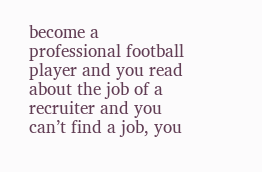become a professional football player and you read about the job of a recruiter and you can’t find a job, you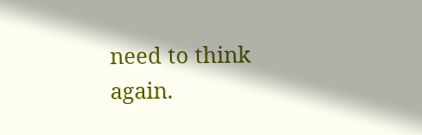need to think again.